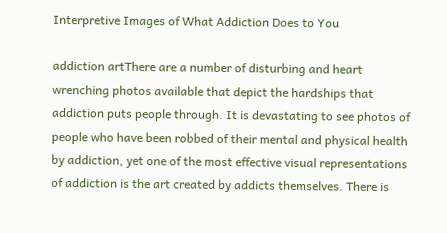Interpretive Images of What Addiction Does to You

addiction artThere are a number of disturbing and heart wrenching photos available that depict the hardships that addiction puts people through. It is devastating to see photos of people who have been robbed of their mental and physical health by addiction, yet one of the most effective visual representations of addiction is the art created by addicts themselves. There is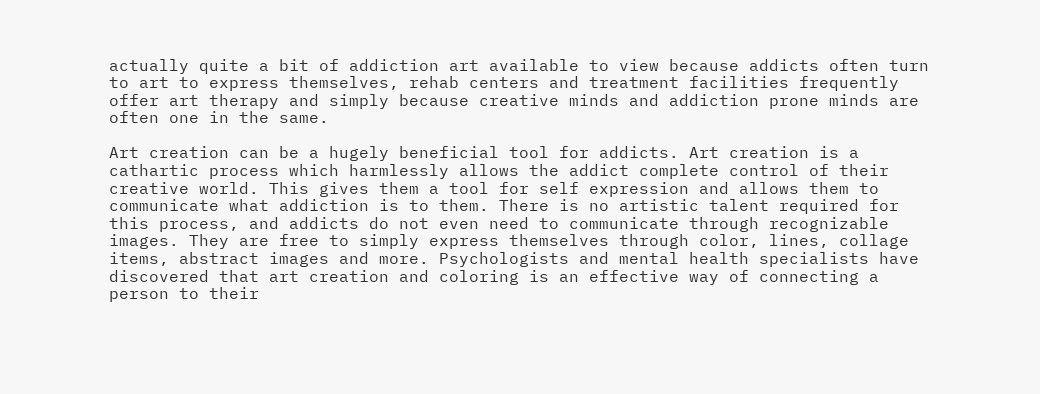actually quite a bit of addiction art available to view because addicts often turn to art to express themselves, rehab centers and treatment facilities frequently offer art therapy and simply because creative minds and addiction prone minds are often one in the same.

Art creation can be a hugely beneficial tool for addicts. Art creation is a cathartic process which harmlessly allows the addict complete control of their creative world. This gives them a tool for self expression and allows them to communicate what addiction is to them. There is no artistic talent required for this process, and addicts do not even need to communicate through recognizable images. They are free to simply express themselves through color, lines, collage items, abstract images and more. Psychologists and mental health specialists have discovered that art creation and coloring is an effective way of connecting a person to their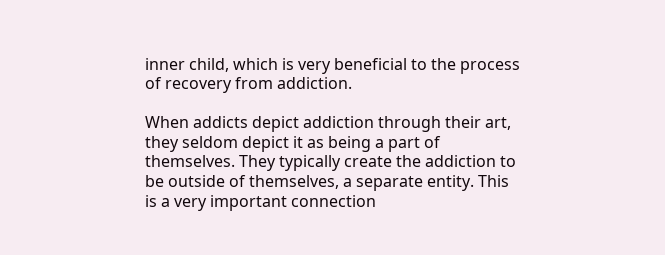inner child, which is very beneficial to the process of recovery from addiction.

When addicts depict addiction through their art, they seldom depict it as being a part of themselves. They typically create the addiction to be outside of themselves, a separate entity. This is a very important connection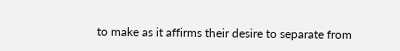to make as it affirms their desire to separate from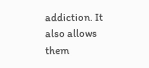addiction. It also allows them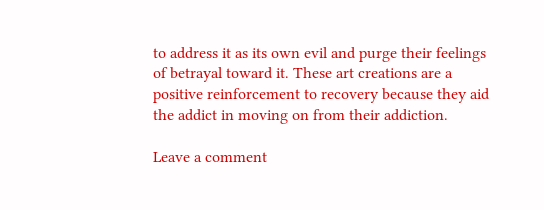to address it as its own evil and purge their feelings of betrayal toward it. These art creations are a positive reinforcement to recovery because they aid the addict in moving on from their addiction.

Leave a comment